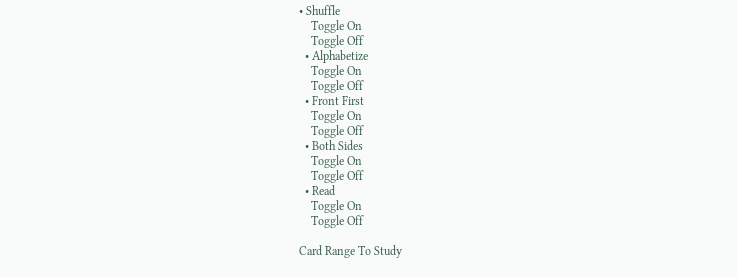• Shuffle
    Toggle On
    Toggle Off
  • Alphabetize
    Toggle On
    Toggle Off
  • Front First
    Toggle On
    Toggle Off
  • Both Sides
    Toggle On
    Toggle Off
  • Read
    Toggle On
    Toggle Off

Card Range To Study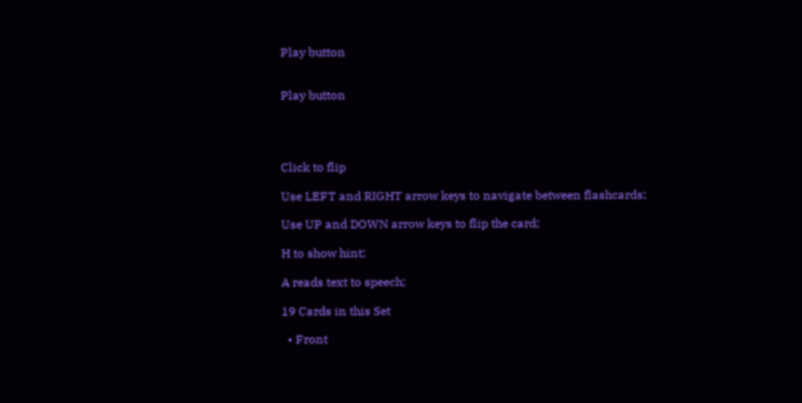Play button


Play button




Click to flip

Use LEFT and RIGHT arrow keys to navigate between flashcards;

Use UP and DOWN arrow keys to flip the card;

H to show hint;

A reads text to speech;

19 Cards in this Set

  • Front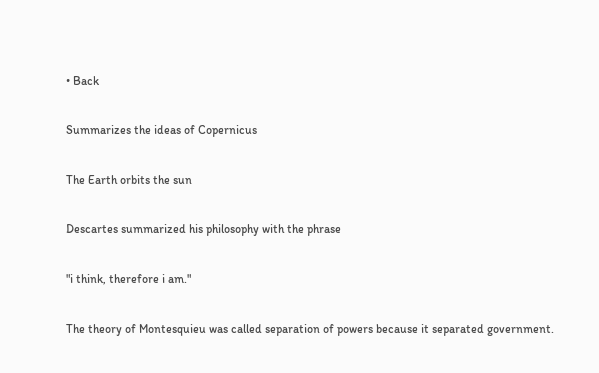• Back

Summarizes the ideas of Copernicus

The Earth orbits the sun

Descartes summarized his philosophy with the phrase

"i think, therefore i am."

The theory of Montesquieu was called separation of powers because it separated government.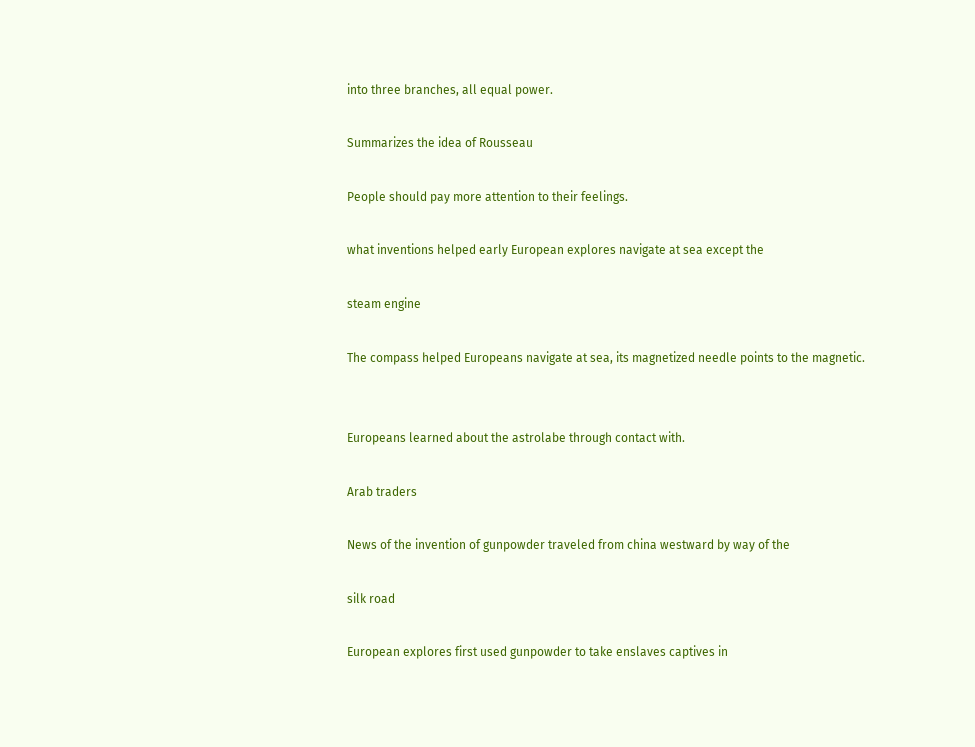into three branches, all equal power.

Summarizes the idea of Rousseau

People should pay more attention to their feelings.

what inventions helped early European explores navigate at sea except the

steam engine

The compass helped Europeans navigate at sea, its magnetized needle points to the magnetic.


Europeans learned about the astrolabe through contact with.

Arab traders

News of the invention of gunpowder traveled from china westward by way of the

silk road

European explores first used gunpowder to take enslaves captives in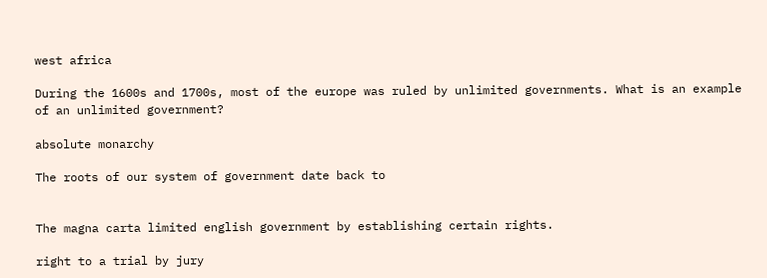west africa

During the 1600s and 1700s, most of the europe was ruled by unlimited governments. What is an example of an unlimited government?

absolute monarchy

The roots of our system of government date back to


The magna carta limited english government by establishing certain rights.

right to a trial by jury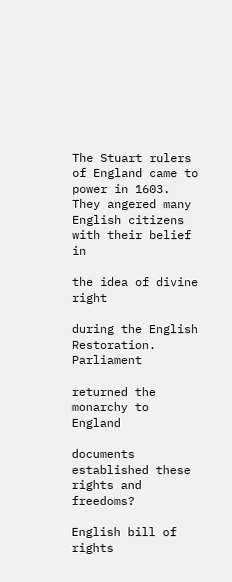The Stuart rulers of England came to power in 1603. They angered many English citizens with their belief in

the idea of divine right

during the English Restoration. Parliament

returned the monarchy to England

documents established these rights and freedoms?

English bill of rights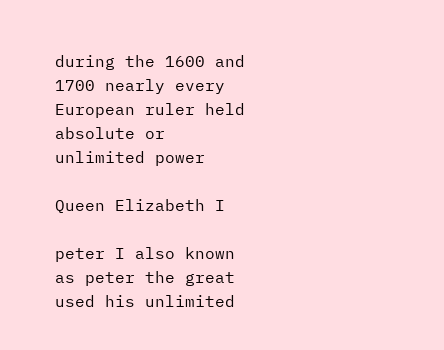during the 1600 and 1700 nearly every European ruler held absolute or unlimited power

Queen Elizabeth I

peter I also known as peter the great used his unlimited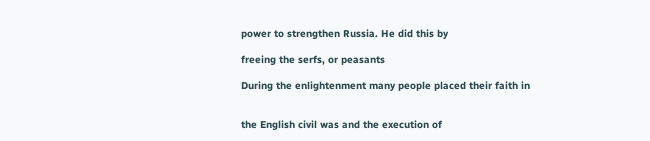power to strengthen Russia. He did this by

freeing the serfs, or peasants

During the enlightenment many people placed their faith in


the English civil was and the execution of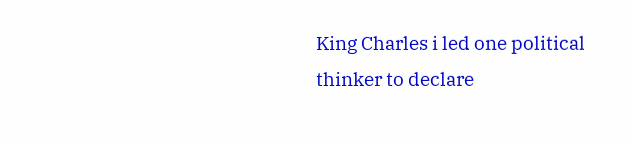King Charles i led one political thinker to declare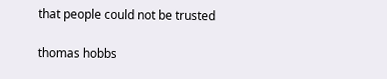that people could not be trusted

thomas hobbs